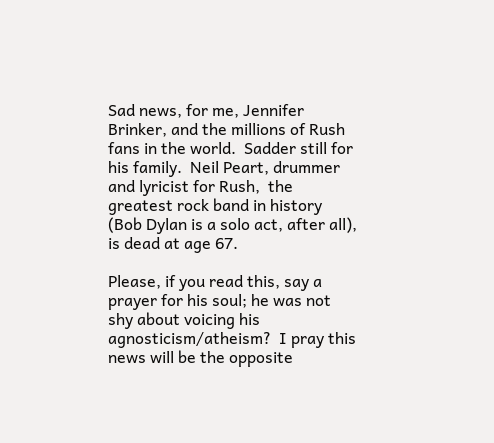Sad news, for me, Jennifer Brinker, and the millions of Rush fans in the world.  Sadder still for his family.  Neil Peart, drummer and lyricist for Rush,  the greatest rock band in history (Bob Dylan is a solo act, after all), is dead at age 67.

Please, if you read this, say a prayer for his soul; he was not shy about voicing his agnosticism/atheism?  I pray this news will be the opposite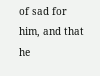of sad for him, and that he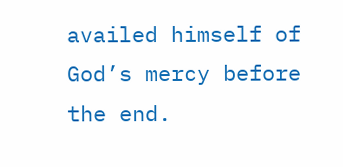availed himself of God’s mercy before the end.